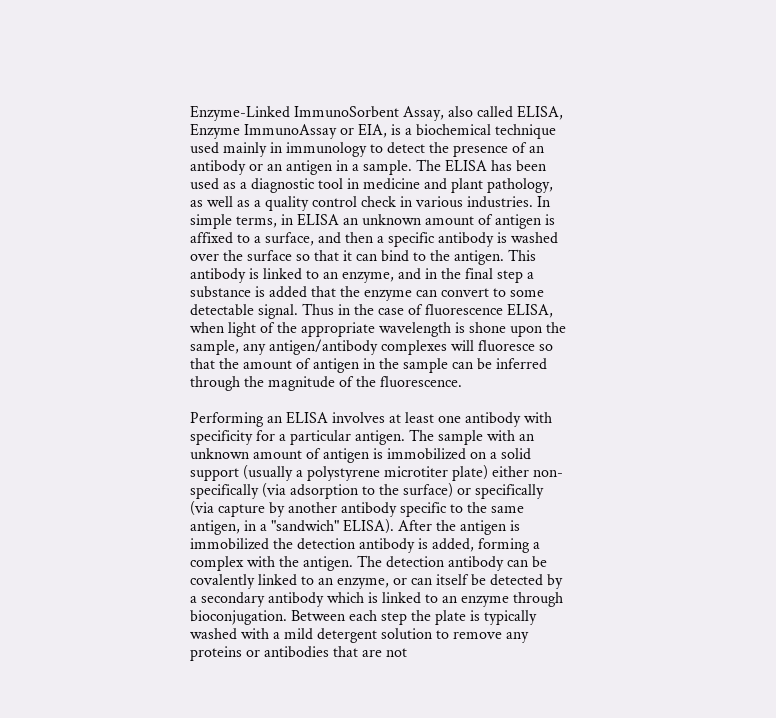Enzyme-Linked ImmunoSorbent Assay, also called ELISA, Enzyme ImmunoAssay or EIA, is a biochemical technique used mainly in immunology to detect the presence of an antibody or an antigen in a sample. The ELISA has been used as a diagnostic tool in medicine and plant pathology, as well as a quality control check in various industries. In simple terms, in ELISA an unknown amount of antigen is affixed to a surface, and then a specific antibody is washed over the surface so that it can bind to the antigen. This antibody is linked to an enzyme, and in the final step a substance is added that the enzyme can convert to some detectable signal. Thus in the case of fluorescence ELISA, when light of the appropriate wavelength is shone upon the sample, any antigen/antibody complexes will fluoresce so that the amount of antigen in the sample can be inferred through the magnitude of the fluorescence.

Performing an ELISA involves at least one antibody with specificity for a particular antigen. The sample with an unknown amount of antigen is immobilized on a solid support (usually a polystyrene microtiter plate) either non-specifically (via adsorption to the surface) or specifically (via capture by another antibody specific to the same antigen, in a "sandwich" ELISA). After the antigen is immobilized the detection antibody is added, forming a complex with the antigen. The detection antibody can be covalently linked to an enzyme, or can itself be detected by a secondary antibody which is linked to an enzyme through bioconjugation. Between each step the plate is typically washed with a mild detergent solution to remove any proteins or antibodies that are not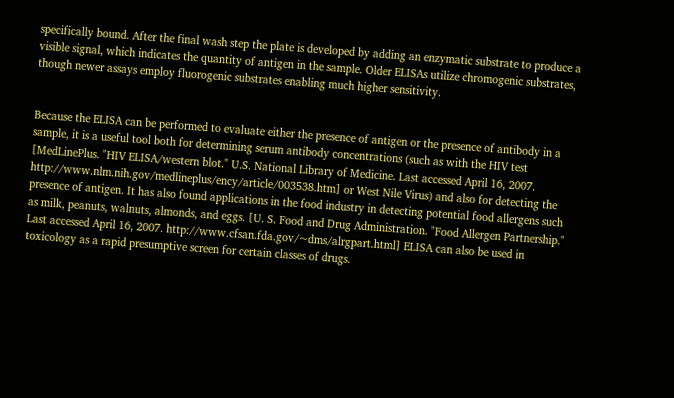specifically bound. After the final wash step the plate is developed by adding an enzymatic substrate to produce a visible signal, which indicates the quantity of antigen in the sample. Older ELISAs utilize chromogenic substrates, though newer assays employ fluorogenic substrates enabling much higher sensitivity.


Because the ELISA can be performed to evaluate either the presence of antigen or the presence of antibody in a sample, it is a useful tool both for determining serum antibody concentrations (such as with the HIV test [MedLinePlus. "HIV ELISA/western blot." U.S. National Library of Medicine. Last accessed April 16, 2007. http://www.nlm.nih.gov/medlineplus/ency/article/003538.htm] or West Nile Virus) and also for detecting the presence of antigen. It has also found applications in the food industry in detecting potential food allergens such as milk, peanuts, walnuts, almonds, and eggs. [U. S. Food and Drug Administration. "Food Allergen Partnership." Last accessed April 16, 2007. http://www.cfsan.fda.gov/~dms/alrgpart.html] ELISA can also be used in toxicology as a rapid presumptive screen for certain classes of drugs.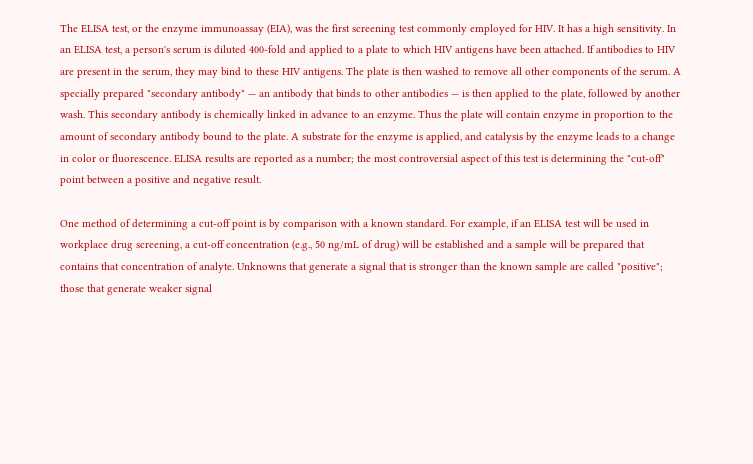The ELISA test, or the enzyme immunoassay (EIA), was the first screening test commonly employed for HIV. It has a high sensitivity. In an ELISA test, a person's serum is diluted 400-fold and applied to a plate to which HIV antigens have been attached. If antibodies to HIV are present in the serum, they may bind to these HIV antigens. The plate is then washed to remove all other components of the serum. A specially prepared "secondary antibody" — an antibody that binds to other antibodies — is then applied to the plate, followed by another wash. This secondary antibody is chemically linked in advance to an enzyme. Thus the plate will contain enzyme in proportion to the amount of secondary antibody bound to the plate. A substrate for the enzyme is applied, and catalysis by the enzyme leads to a change in color or fluorescence. ELISA results are reported as a number; the most controversial aspect of this test is determining the "cut-off" point between a positive and negative result.

One method of determining a cut-off point is by comparison with a known standard. For example, if an ELISA test will be used in workplace drug screening, a cut-off concentration (e.g., 50 ng/mL of drug) will be established and a sample will be prepared that contains that concentration of analyte. Unknowns that generate a signal that is stronger than the known sample are called "positive"; those that generate weaker signal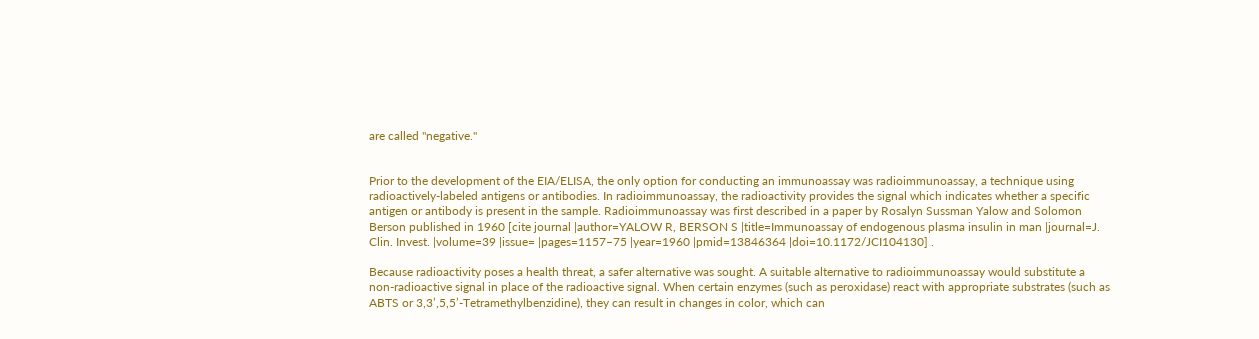are called "negative."


Prior to the development of the EIA/ELISA, the only option for conducting an immunoassay was radioimmunoassay, a technique using radioactively-labeled antigens or antibodies. In radioimmunoassay, the radioactivity provides the signal which indicates whether a specific antigen or antibody is present in the sample. Radioimmunoassay was first described in a paper by Rosalyn Sussman Yalow and Solomon Berson published in 1960 [cite journal |author=YALOW R, BERSON S |title=Immunoassay of endogenous plasma insulin in man |journal=J. Clin. Invest. |volume=39 |issue= |pages=1157–75 |year=1960 |pmid=13846364 |doi=10.1172/JCI104130] .

Because radioactivity poses a health threat, a safer alternative was sought. A suitable alternative to radioimmunoassay would substitute a non-radioactive signal in place of the radioactive signal. When certain enzymes (such as peroxidase) react with appropriate substrates (such as ABTS or 3,3’,5,5’-Tetramethylbenzidine), they can result in changes in color, which can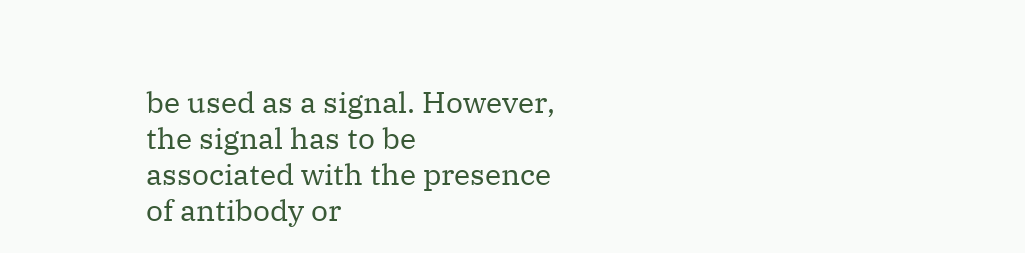be used as a signal. However, the signal has to be associated with the presence of antibody or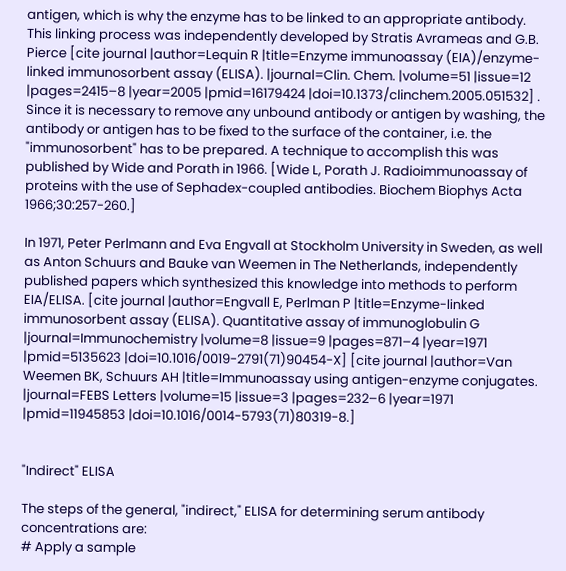antigen, which is why the enzyme has to be linked to an appropriate antibody. This linking process was independently developed by Stratis Avrameas and G.B. Pierce [cite journal |author=Lequin R |title=Enzyme immunoassay (EIA)/enzyme-linked immunosorbent assay (ELISA). |journal=Clin. Chem. |volume=51 |issue=12 |pages=2415–8 |year=2005 |pmid=16179424 |doi=10.1373/clinchem.2005.051532] . Since it is necessary to remove any unbound antibody or antigen by washing, the antibody or antigen has to be fixed to the surface of the container, i.e. the "immunosorbent" has to be prepared. A technique to accomplish this was published by Wide and Porath in 1966. [Wide L, Porath J. Radioimmunoassay of proteins with the use of Sephadex-coupled antibodies. Biochem Biophys Acta 1966;30:257-260.]

In 1971, Peter Perlmann and Eva Engvall at Stockholm University in Sweden, as well as Anton Schuurs and Bauke van Weemen in The Netherlands, independently published papers which synthesized this knowledge into methods to perform EIA/ELISA. [cite journal |author=Engvall E, Perlman P |title=Enzyme-linked immunosorbent assay (ELISA). Quantitative assay of immunoglobulin G |journal=Immunochemistry |volume=8 |issue=9 |pages=871–4 |year=1971 |pmid=5135623 |doi=10.1016/0019-2791(71)90454-X] [cite journal |author=Van Weemen BK, Schuurs AH |title=Immunoassay using antigen-enzyme conjugates. |journal=FEBS Letters |volume=15 |issue=3 |pages=232–6 |year=1971 |pmid=11945853 |doi=10.1016/0014-5793(71)80319-8.]


"Indirect" ELISA

The steps of the general, "indirect," ELISA for determining serum antibody concentrations are:
# Apply a sample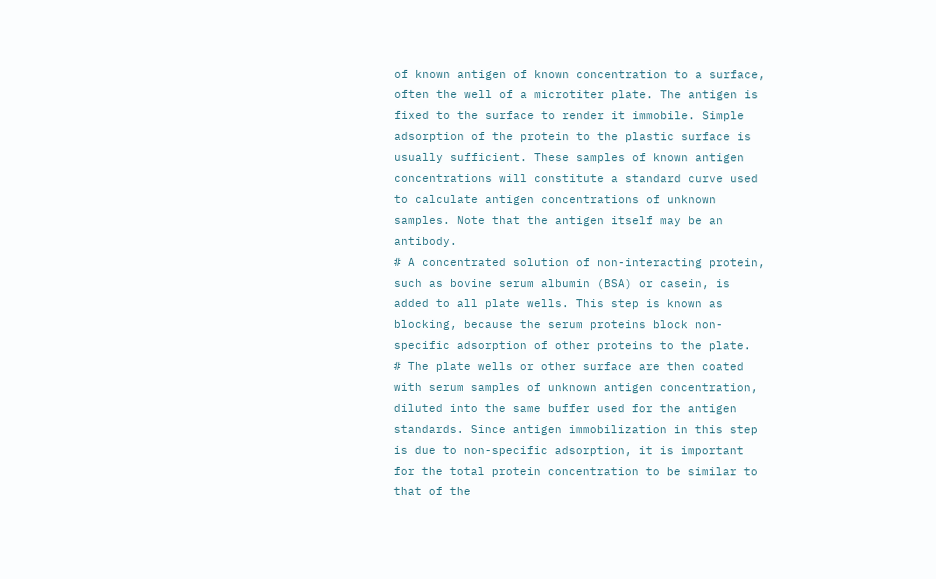of known antigen of known concentration to a surface, often the well of a microtiter plate. The antigen is fixed to the surface to render it immobile. Simple adsorption of the protein to the plastic surface is usually sufficient. These samples of known antigen concentrations will constitute a standard curve used to calculate antigen concentrations of unknown samples. Note that the antigen itself may be an antibody.
# A concentrated solution of non-interacting protein, such as bovine serum albumin (BSA) or casein, is added to all plate wells. This step is known as blocking, because the serum proteins block non-specific adsorption of other proteins to the plate.
# The plate wells or other surface are then coated with serum samples of unknown antigen concentration, diluted into the same buffer used for the antigen standards. Since antigen immobilization in this step is due to non-specific adsorption, it is important for the total protein concentration to be similar to that of the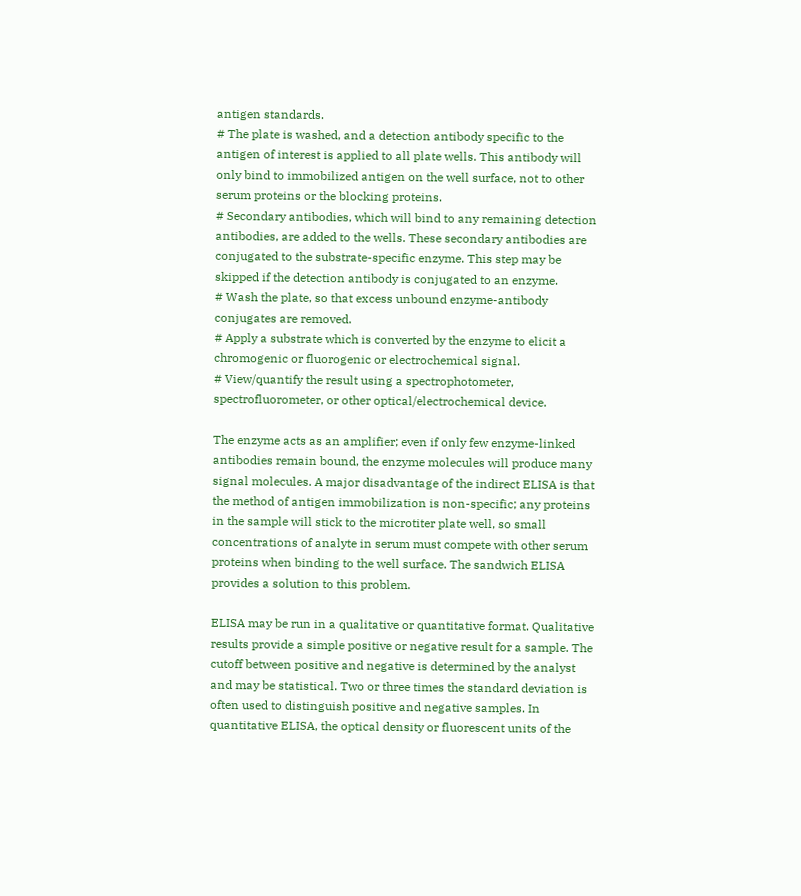antigen standards.
# The plate is washed, and a detection antibody specific to the antigen of interest is applied to all plate wells. This antibody will only bind to immobilized antigen on the well surface, not to other serum proteins or the blocking proteins.
# Secondary antibodies, which will bind to any remaining detection antibodies, are added to the wells. These secondary antibodies are conjugated to the substrate-specific enzyme. This step may be skipped if the detection antibody is conjugated to an enzyme.
# Wash the plate, so that excess unbound enzyme-antibody conjugates are removed.
# Apply a substrate which is converted by the enzyme to elicit a chromogenic or fluorogenic or electrochemical signal.
# View/quantify the result using a spectrophotometer, spectrofluorometer, or other optical/electrochemical device.

The enzyme acts as an amplifier; even if only few enzyme-linked antibodies remain bound, the enzyme molecules will produce many signal molecules. A major disadvantage of the indirect ELISA is that the method of antigen immobilization is non-specific; any proteins in the sample will stick to the microtiter plate well, so small concentrations of analyte in serum must compete with other serum proteins when binding to the well surface. The sandwich ELISA provides a solution to this problem.

ELISA may be run in a qualitative or quantitative format. Qualitative results provide a simple positive or negative result for a sample. The cutoff between positive and negative is determined by the analyst and may be statistical. Two or three times the standard deviation is often used to distinguish positive and negative samples. In quantitative ELISA, the optical density or fluorescent units of the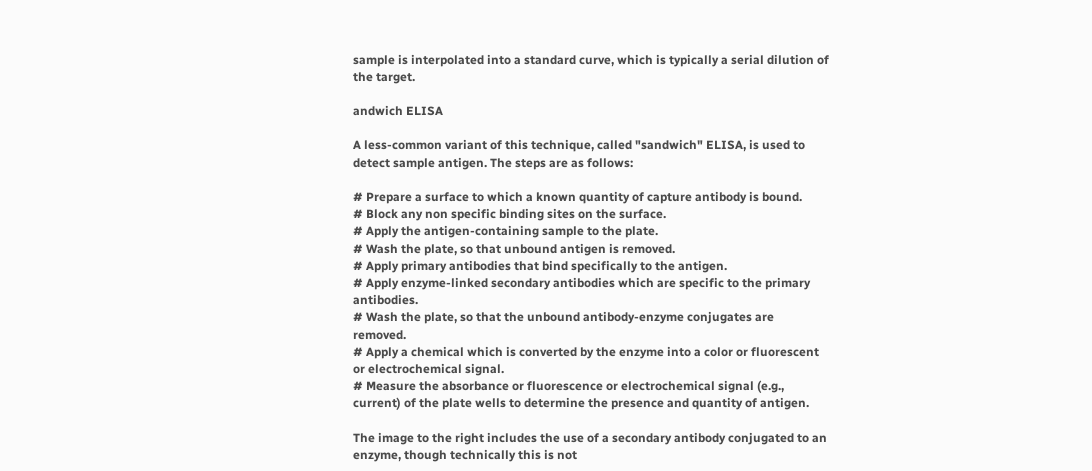sample is interpolated into a standard curve, which is typically a serial dilution of the target.

andwich ELISA

A less-common variant of this technique, called "sandwich" ELISA, is used to detect sample antigen. The steps are as follows:

# Prepare a surface to which a known quantity of capture antibody is bound.
# Block any non specific binding sites on the surface.
# Apply the antigen-containing sample to the plate.
# Wash the plate, so that unbound antigen is removed.
# Apply primary antibodies that bind specifically to the antigen.
# Apply enzyme-linked secondary antibodies which are specific to the primary antibodies.
# Wash the plate, so that the unbound antibody-enzyme conjugates are removed.
# Apply a chemical which is converted by the enzyme into a color or fluorescent or electrochemical signal.
# Measure the absorbance or fluorescence or electrochemical signal (e.g., current) of the plate wells to determine the presence and quantity of antigen.

The image to the right includes the use of a secondary antibody conjugated to an enzyme, though technically this is not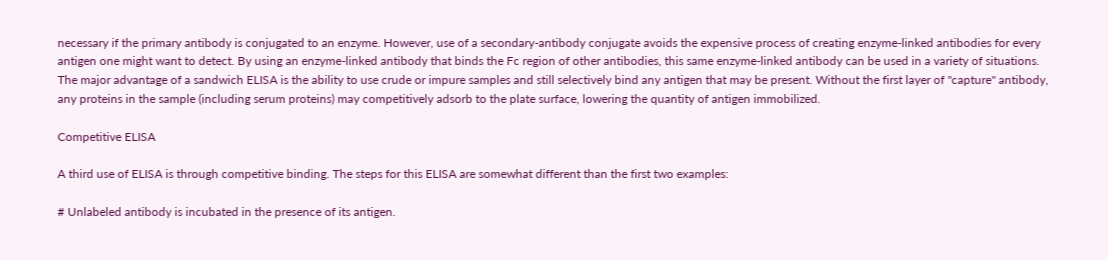necessary if the primary antibody is conjugated to an enzyme. However, use of a secondary-antibody conjugate avoids the expensive process of creating enzyme-linked antibodies for every antigen one might want to detect. By using an enzyme-linked antibody that binds the Fc region of other antibodies, this same enzyme-linked antibody can be used in a variety of situations. The major advantage of a sandwich ELISA is the ability to use crude or impure samples and still selectively bind any antigen that may be present. Without the first layer of "capture" antibody, any proteins in the sample (including serum proteins) may competitively adsorb to the plate surface, lowering the quantity of antigen immobilized.

Competitive ELISA

A third use of ELISA is through competitive binding. The steps for this ELISA are somewhat different than the first two examples:

# Unlabeled antibody is incubated in the presence of its antigen.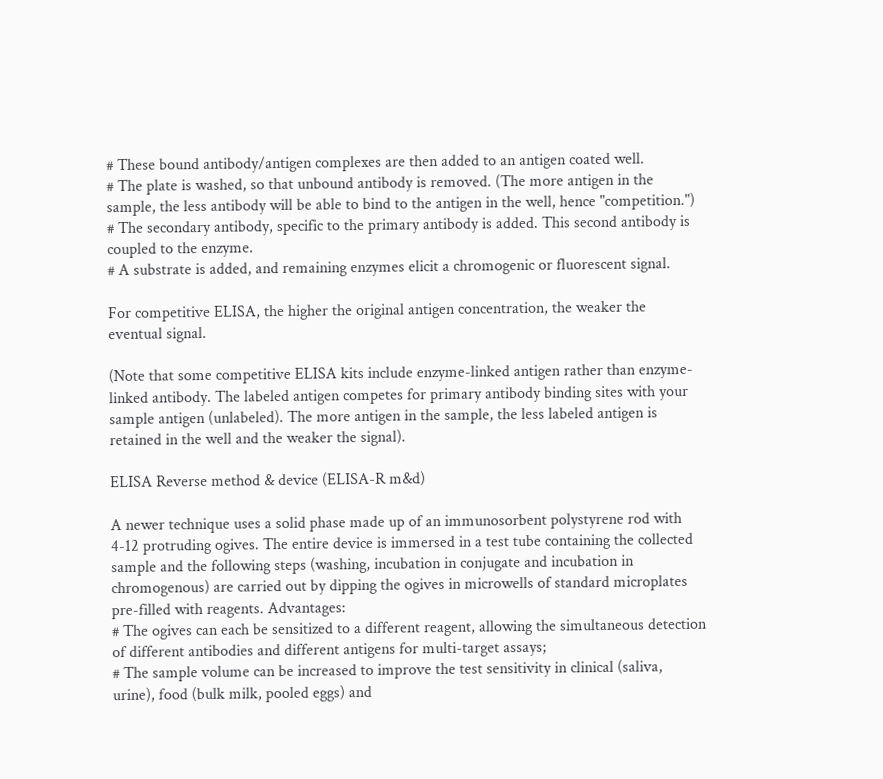# These bound antibody/antigen complexes are then added to an antigen coated well.
# The plate is washed, so that unbound antibody is removed. (The more antigen in the sample, the less antibody will be able to bind to the antigen in the well, hence "competition.")
# The secondary antibody, specific to the primary antibody is added. This second antibody is coupled to the enzyme.
# A substrate is added, and remaining enzymes elicit a chromogenic or fluorescent signal.

For competitive ELISA, the higher the original antigen concentration, the weaker the eventual signal.

(Note that some competitive ELISA kits include enzyme-linked antigen rather than enzyme-linked antibody. The labeled antigen competes for primary antibody binding sites with your sample antigen (unlabeled). The more antigen in the sample, the less labeled antigen is retained in the well and the weaker the signal).

ELISA Reverse method & device (ELISA-R m&d)

A newer technique uses a solid phase made up of an immunosorbent polystyrene rod with 4-12 protruding ogives. The entire device is immersed in a test tube containing the collected sample and the following steps (washing, incubation in conjugate and incubation in chromogenous) are carried out by dipping the ogives in microwells of standard microplates pre-filled with reagents. Advantages:
# The ogives can each be sensitized to a different reagent, allowing the simultaneous detection of different antibodies and different antigens for multi-target assays;
# The sample volume can be increased to improve the test sensitivity in clinical (saliva, urine), food (bulk milk, pooled eggs) and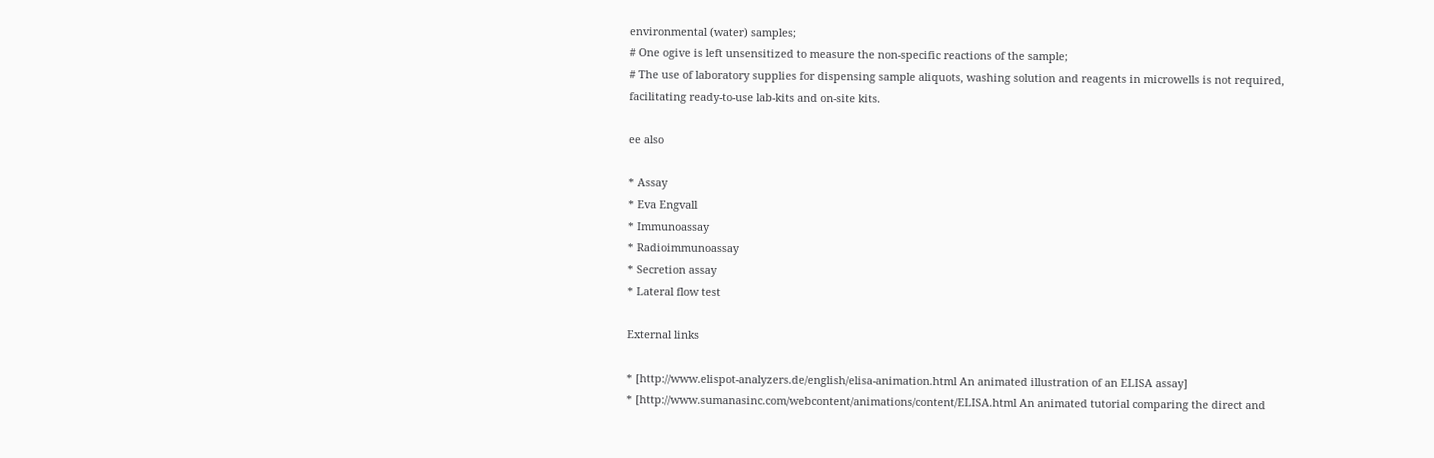environmental (water) samples;
# One ogive is left unsensitized to measure the non-specific reactions of the sample;
# The use of laboratory supplies for dispensing sample aliquots, washing solution and reagents in microwells is not required, facilitating ready-to-use lab-kits and on-site kits.

ee also

* Assay
* Eva Engvall
* Immunoassay
* Radioimmunoassay
* Secretion assay
* Lateral flow test

External links

* [http://www.elispot-analyzers.de/english/elisa-animation.html An animated illustration of an ELISA assay]
* [http://www.sumanasinc.com/webcontent/animations/content/ELISA.html An animated tutorial comparing the direct and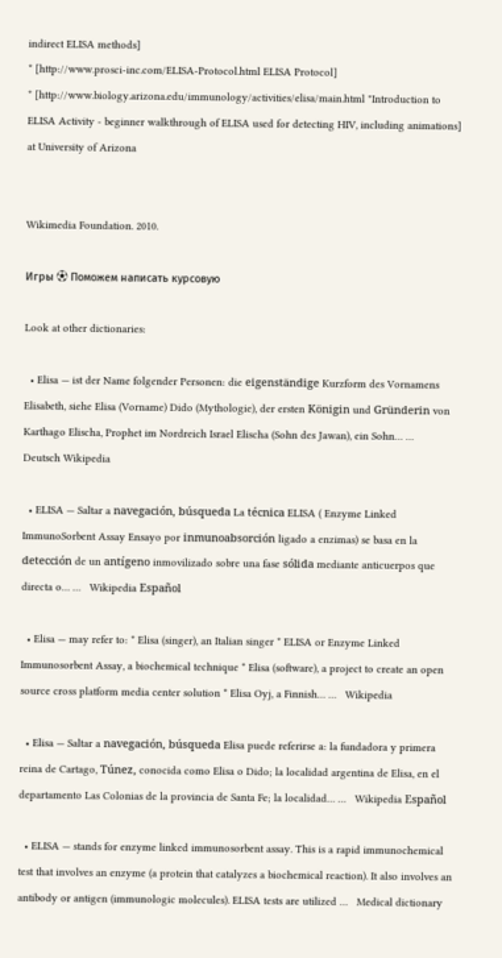indirect ELISA methods]
* [http://www.prosci-inc.com/ELISA-Protocol.html ELISA Protocol]
* [http://www.biology.arizona.edu/immunology/activities/elisa/main.html "Introduction to ELISA Activity - beginner walkthrough of ELISA used for detecting HIV, including animations] at University of Arizona


Wikimedia Foundation. 2010.

Игры ⚽ Поможем написать курсовую

Look at other dictionaries:

  • Elisa — ist der Name folgender Personen: die eigenständige Kurzform des Vornamens Elisabeth, siehe Elisa (Vorname) Dido (Mythologie), der ersten Königin und Gründerin von Karthago Elischa, Prophet im Nordreich Israel Elischa (Sohn des Jawan), ein Sohn… …   Deutsch Wikipedia

  • ELISA — Saltar a navegación, búsqueda La técnica ELISA ( Enzyme Linked ImmunoSorbent Assay Ensayo por inmunoabsorción ligado a enzimas) se basa en la detección de un antígeno inmovilizado sobre una fase sólida mediante anticuerpos que directa o… …   Wikipedia Español

  • Elisa — may refer to: * Elisa (singer), an Italian singer * ELISA or Enzyme Linked Immunosorbent Assay, a biochemical technique * Elisa (software), a project to create an open source cross platform media center solution * Elisa Oyj, a Finnish… …   Wikipedia

  • Elisa — Saltar a navegación, búsqueda Elisa puede referirse a: la fundadora y primera reina de Cartago, Túnez, conocida como Elisa o Dido; la localidad argentina de Elisa, en el departamento Las Colonias de la provincia de Santa Fe; la localidad… …   Wikipedia Español

  • ELISA — stands for enzyme linked immunosorbent assay. This is a rapid immunochemical test that involves an enzyme (a protein that catalyzes a biochemical reaction). It also involves an antibody or antigen (immunologic molecules). ELISA tests are utilized …   Medical dictionary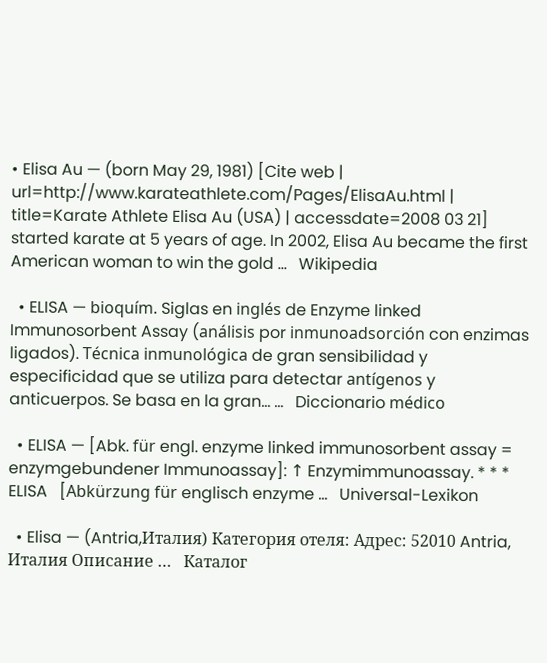• Elisa Au — (born May 29, 1981) [Cite web | url=http://www.karateathlete.com/Pages/ElisaAu.html | title=Karate Athlete Elisa Au (USA) | accessdate=2008 03 21] started karate at 5 years of age. In 2002, Elisa Au became the first American woman to win the gold …   Wikipedia

  • ELISA — bioquím. Siglas en inglés de Enzyme linked Immunosorbent Assay (análisis por inmunoadsorción con enzimas ligados). Técnica inmunológica de gran sensibilidad y especificidad que se utiliza para detectar antígenos y anticuerpos. Se basa en la gran… …   Diccionario médico

  • ELISA — [Abk. für engl. enzyme linked immunosorbent assay = enzymgebundener Immunoassay]: ↑ Enzymimmunoassay. * * * ELISA   [Abkürzung für englisch enzyme …   Universal-Lexikon

  • Elisa — (Antria,Италия) Категория отеля: Адрес: 52010 Antria, Италия Описание …   Каталог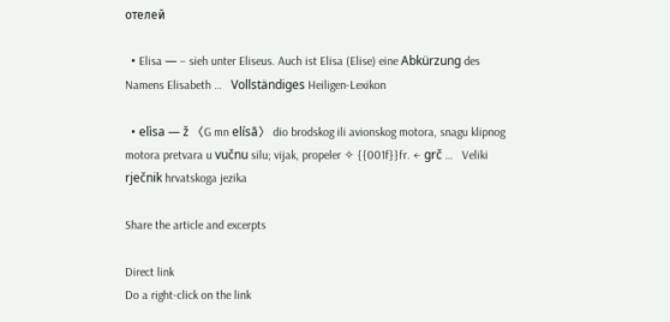отелей

  • Elisa — – sieh unter Eliseus. Auch ist Elisa (Elise) eine Abkürzung des Namens Elisabeth …   Vollständiges Heiligen-Lexikon

  • elìsa — ž 〈G mn elísā〉 dio brodskog ili avionskog motora, snagu klipnog motora pretvara u vučnu silu; vijak, propeler ✧ {{001f}}fr. ← grč …   Veliki rječnik hrvatskoga jezika

Share the article and excerpts

Direct link
Do a right-click on the link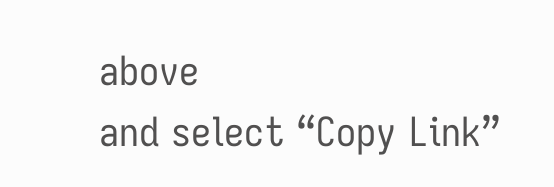above
and select “Copy Link”